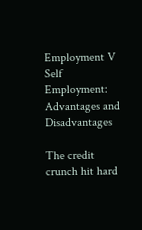Employment V Self Employment: Advantages and Disadvantages

The credit crunch hit hard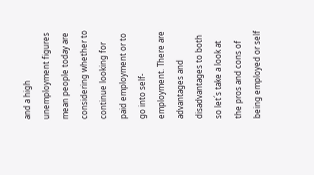and a high unemployment figures mean people today are considering whether to continue looking for paid employment or to go into self-employment. There are advantages and disadvantages to both so let´s take a look at the pros and cons of being employed or self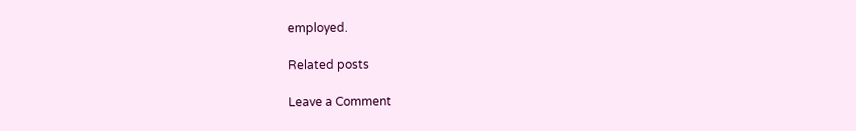employed.

Related posts

Leave a Comment